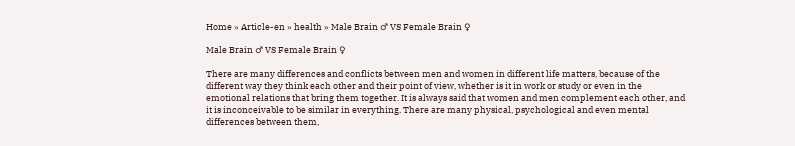Home » Article-en » health » Male Brain ♂ VS Female Brain ♀

Male Brain ♂ VS Female Brain ♀

There are many differences and conflicts between men and women in different life matters, because of the different way they think each other and their point of view, whether is it in work or study or even in the emotional relations that bring them together. It is always said that women and men complement each other, and it is inconceivable to be similar in everything. There are many physical, psychological and even mental differences between them,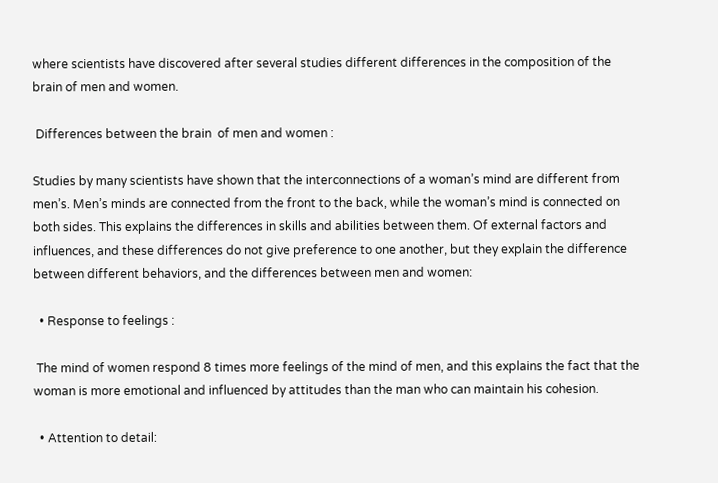where scientists have discovered after several studies different differences in the composition of the brain of men and women.

 Differences between the brain  of men and women :

Studies by many scientists have shown that the interconnections of a woman’s mind are different from men’s. Men’s minds are connected from the front to the back, while the woman’s mind is connected on both sides. This explains the differences in skills and abilities between them. Of external factors and influences, and these differences do not give preference to one another, but they explain the difference between different behaviors, and the differences between men and women:

  • Response to feelings :

 The mind of women respond 8 times more feelings of the mind of men, and this explains the fact that the woman is more emotional and influenced by attitudes than the man who can maintain his cohesion.

  • Attention to detail: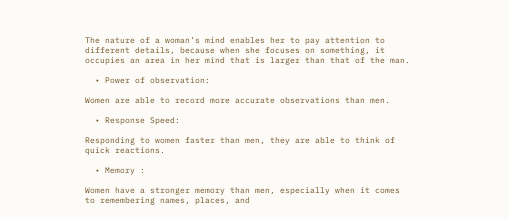The nature of a woman’s mind enables her to pay attention to different details, because when she focuses on something, it occupies an area in her mind that is larger than that of the man.

  • Power of observation:

Women are able to record more accurate observations than men.

  • Response Speed:

Responding to women faster than men, they are able to think of quick reactions.

  • Memory :

Women have a stronger memory than men, especially when it comes to remembering names, places, and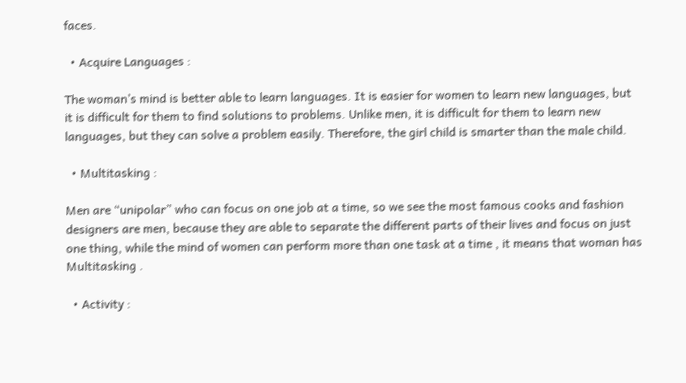faces.

  • Acquire Languages :

The woman’s mind is better able to learn languages. It is easier for women to learn new languages, but it is difficult for them to find solutions to problems. Unlike men, it is difficult for them to learn new languages, but they can solve a problem easily. Therefore, the girl child is smarter than the male child.

  • Multitasking :

Men are “unipolar” who can focus on one job at a time, so we see the most famous cooks and fashion designers are men, because they are able to separate the different parts of their lives and focus on just one thing, while the mind of women can perform more than one task at a time , it means that woman has Multitasking .

  • Activity :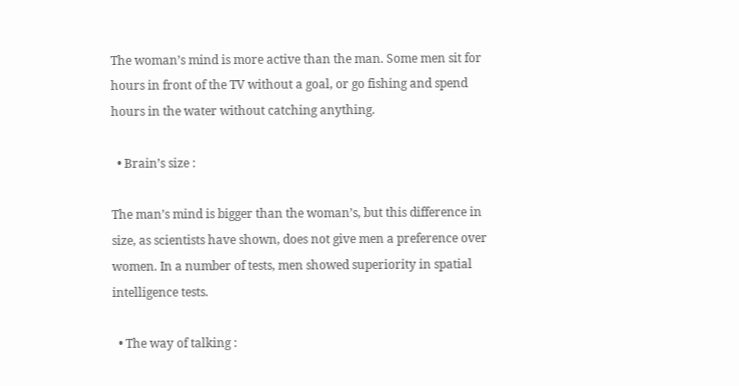The woman’s mind is more active than the man. Some men sit for hours in front of the TV without a goal, or go fishing and spend hours in the water without catching anything.

  • Brain’s size :

The man’s mind is bigger than the woman’s, but this difference in size, as scientists have shown, does not give men a preference over women. In a number of tests, men showed superiority in spatial intelligence tests.

  • The way of talking :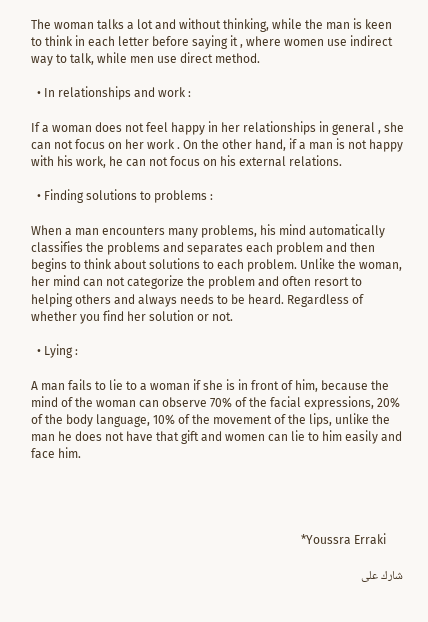The woman talks a lot and without thinking, while the man is keen to think in each letter before saying it , where women use indirect way to talk, while men use direct method.

  • In relationships and work :

If a woman does not feel happy in her relationships in general , she can not focus on her work . On the other hand, if a man is not happy with his work, he can not focus on his external relations.

  • Finding solutions to problems :

When a man encounters many problems, his mind automatically classifies the problems and separates each problem and then begins to think about solutions to each problem. Unlike the woman, her mind can not categorize the problem and often resort to helping others and always needs to be heard. Regardless of whether you find her solution or not.

  • Lying :

A man fails to lie to a woman if she is in front of him, because the mind of the woman can observe 70% of the facial expressions, 20% of the body language, 10% of the movement of the lips, unlike the man he does not have that gift and women can lie to him easily and face him.




                                                                                          *Youssra Erraki

شارك على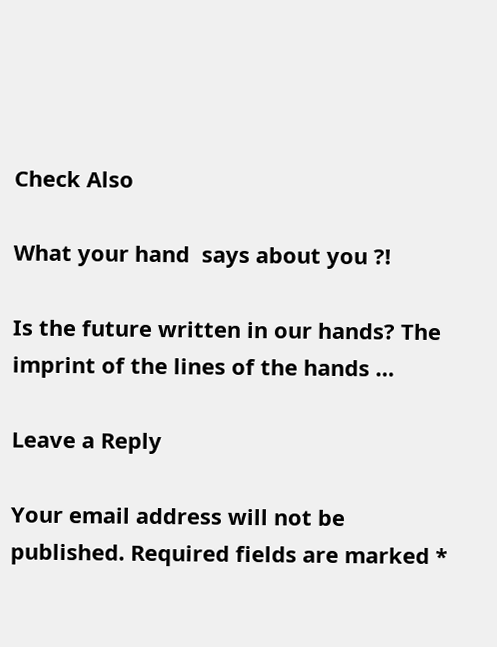Check Also

What your hand  says about you ?!

Is the future written in our hands? The imprint of the lines of the hands …

Leave a Reply

Your email address will not be published. Required fields are marked *